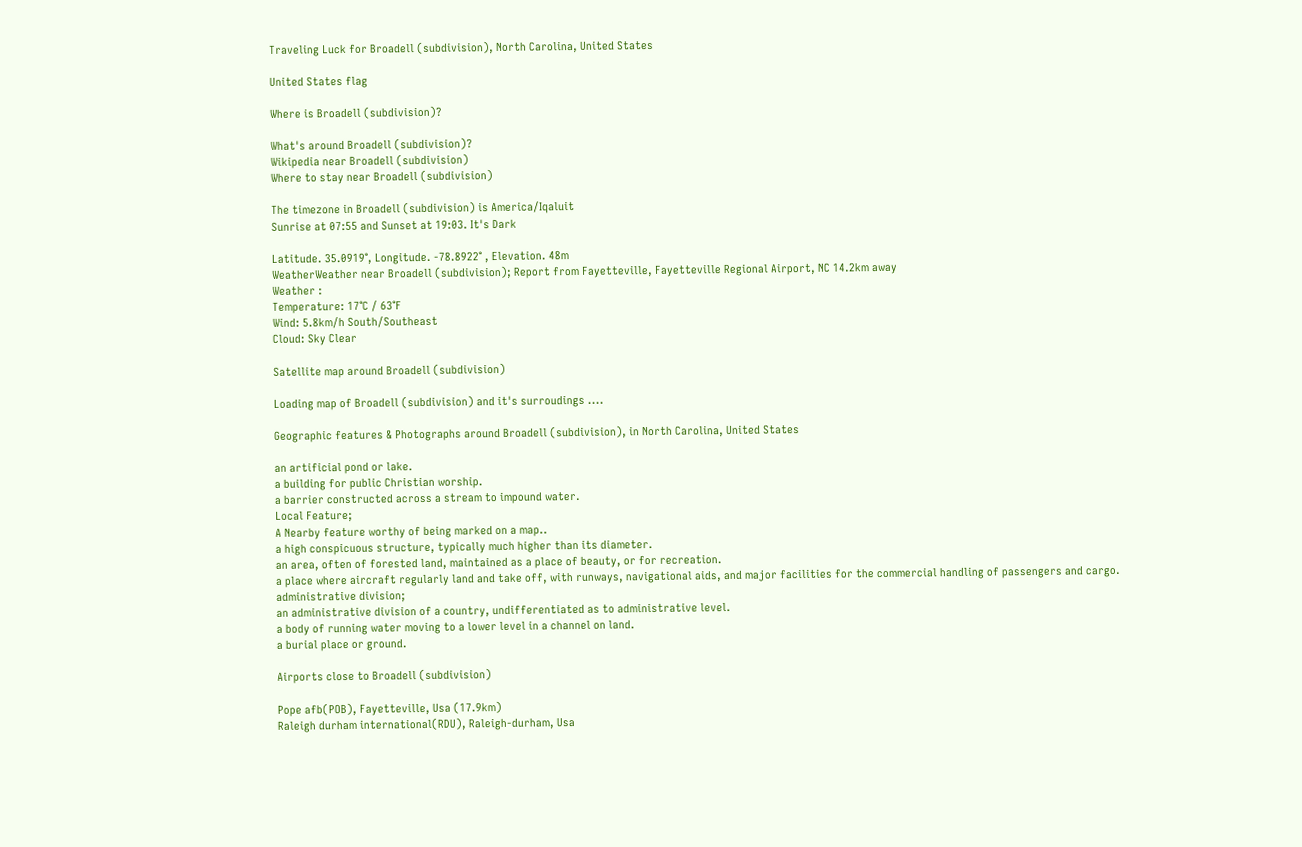Traveling Luck for Broadell (subdivision), North Carolina, United States

United States flag

Where is Broadell (subdivision)?

What's around Broadell (subdivision)?
Wikipedia near Broadell (subdivision)
Where to stay near Broadell (subdivision)

The timezone in Broadell (subdivision) is America/Iqaluit
Sunrise at 07:55 and Sunset at 19:03. It's Dark

Latitude. 35.0919°, Longitude. -78.8922° , Elevation. 48m
WeatherWeather near Broadell (subdivision); Report from Fayetteville, Fayetteville Regional Airport, NC 14.2km away
Weather :
Temperature: 17°C / 63°F
Wind: 5.8km/h South/Southeast
Cloud: Sky Clear

Satellite map around Broadell (subdivision)

Loading map of Broadell (subdivision) and it's surroudings ....

Geographic features & Photographs around Broadell (subdivision), in North Carolina, United States

an artificial pond or lake.
a building for public Christian worship.
a barrier constructed across a stream to impound water.
Local Feature;
A Nearby feature worthy of being marked on a map..
a high conspicuous structure, typically much higher than its diameter.
an area, often of forested land, maintained as a place of beauty, or for recreation.
a place where aircraft regularly land and take off, with runways, navigational aids, and major facilities for the commercial handling of passengers and cargo.
administrative division;
an administrative division of a country, undifferentiated as to administrative level.
a body of running water moving to a lower level in a channel on land.
a burial place or ground.

Airports close to Broadell (subdivision)

Pope afb(POB), Fayetteville, Usa (17.9km)
Raleigh durham international(RDU), Raleigh-durham, Usa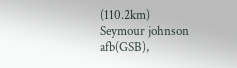(110.2km)
Seymour johnson afb(GSB),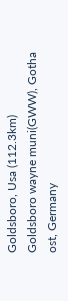Goldsboro, Usa (112.3km)
Goldsboro wayne muni(GWW), Gotha ost, Germany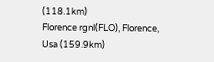(118.1km)
Florence rgnl(FLO), Florence, Usa (159.9km)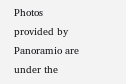Photos provided by Panoramio are under the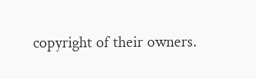copyright of their owners.